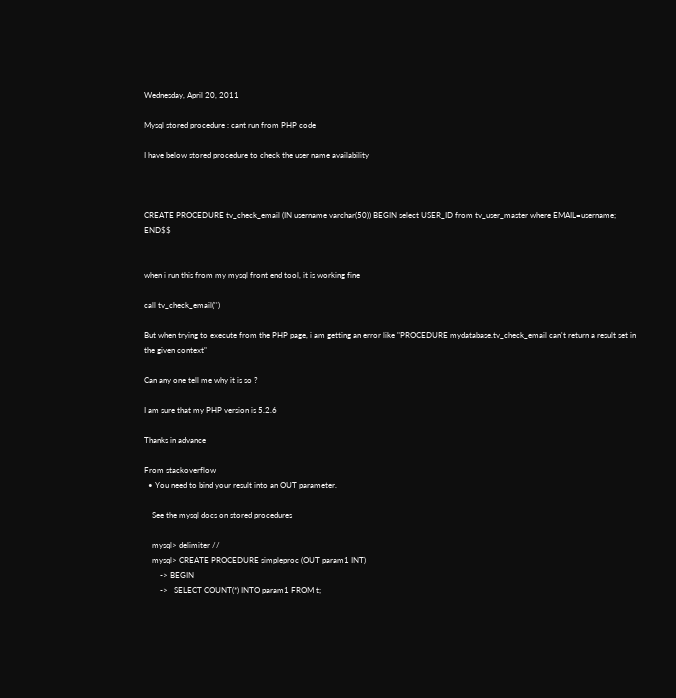Wednesday, April 20, 2011

Mysql stored procedure : cant run from PHP code

I have below stored procedure to check the user name availability



CREATE PROCEDURE tv_check_email (IN username varchar(50)) BEGIN select USER_ID from tv_user_master where EMAIL=username; END$$


when i run this from my mysql front end tool, it is working fine

call tv_check_email('')

But when trying to execute from the PHP page, i am getting an error like "PROCEDURE mydatabase.tv_check_email can't return a result set in the given context"

Can any one tell me why it is so ?

I am sure that my PHP version is 5.2.6

Thanks in advance

From stackoverflow
  • You need to bind your result into an OUT parameter.

    See the mysql docs on stored procedures

    mysql> delimiter //
    mysql> CREATE PROCEDURE simpleproc (OUT param1 INT)
        -> BEGIN
        ->   SELECT COUNT(*) INTO param1 FROM t;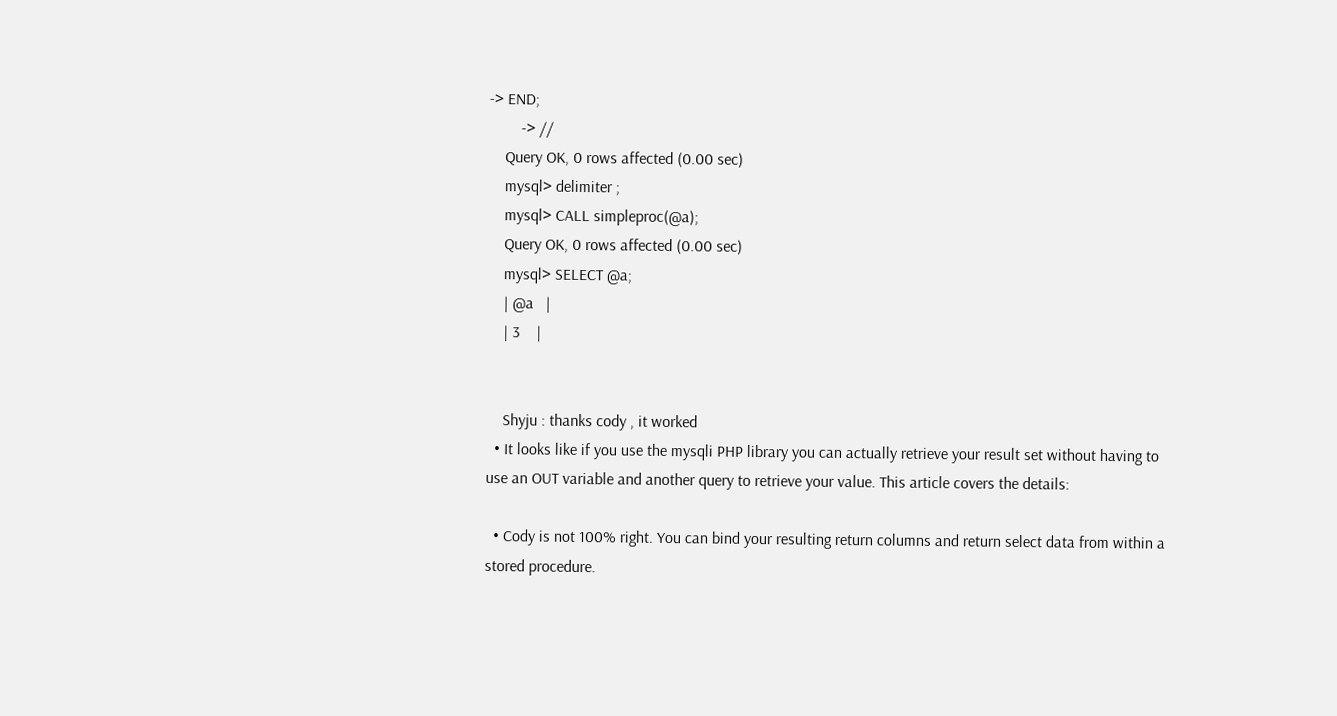-> END;
        -> //
    Query OK, 0 rows affected (0.00 sec)
    mysql> delimiter ;
    mysql> CALL simpleproc(@a);
    Query OK, 0 rows affected (0.00 sec)
    mysql> SELECT @a;
    | @a   |
    | 3    |


    Shyju : thanks cody , it worked
  • It looks like if you use the mysqli PHP library you can actually retrieve your result set without having to use an OUT variable and another query to retrieve your value. This article covers the details:

  • Cody is not 100% right. You can bind your resulting return columns and return select data from within a stored procedure.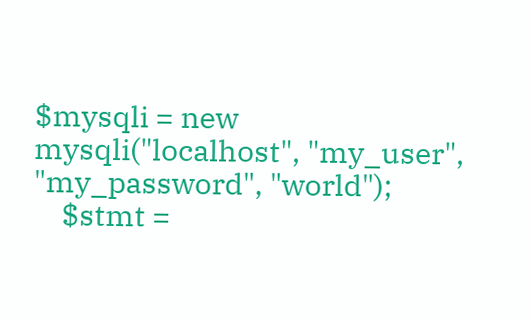$mysqli = new mysqli("localhost", "my_user", "my_password", "world");
    $stmt =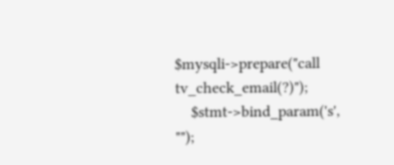$mysqli->prepare("call tv_check_email(?)");
    $stmt->bind_param('s', "");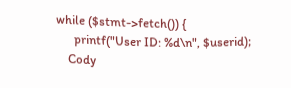while ($stmt->fetch()) {
      printf("User ID: %d\n", $userid);
    Cody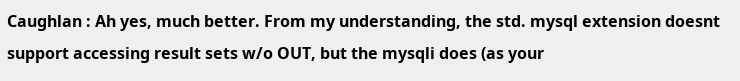Caughlan : Ah yes, much better. From my understanding, the std. mysql extension doesnt support accessing result sets w/o OUT, but the mysqli does (as your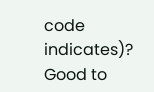code indicates)? Good to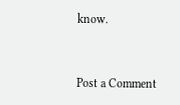know.


Post a Comment